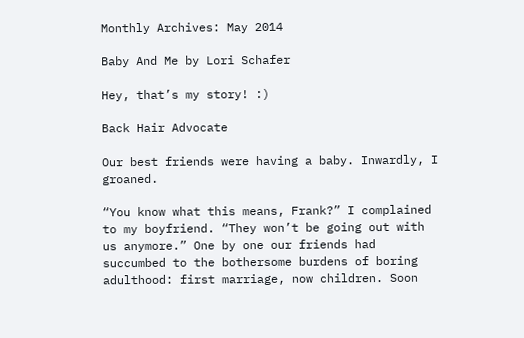Monthly Archives: May 2014

Baby And Me by Lori Schafer

Hey, that’s my story! :)

Back Hair Advocate

Our best friends were having a baby. Inwardly, I groaned.

“You know what this means, Frank?” I complained to my boyfriend. “They won’t be going out with us anymore.” One by one our friends had succumbed to the bothersome burdens of boring adulthood: first marriage, now children. Soon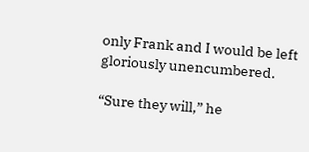only Frank and I would be left gloriously unencumbered.

“Sure they will,” he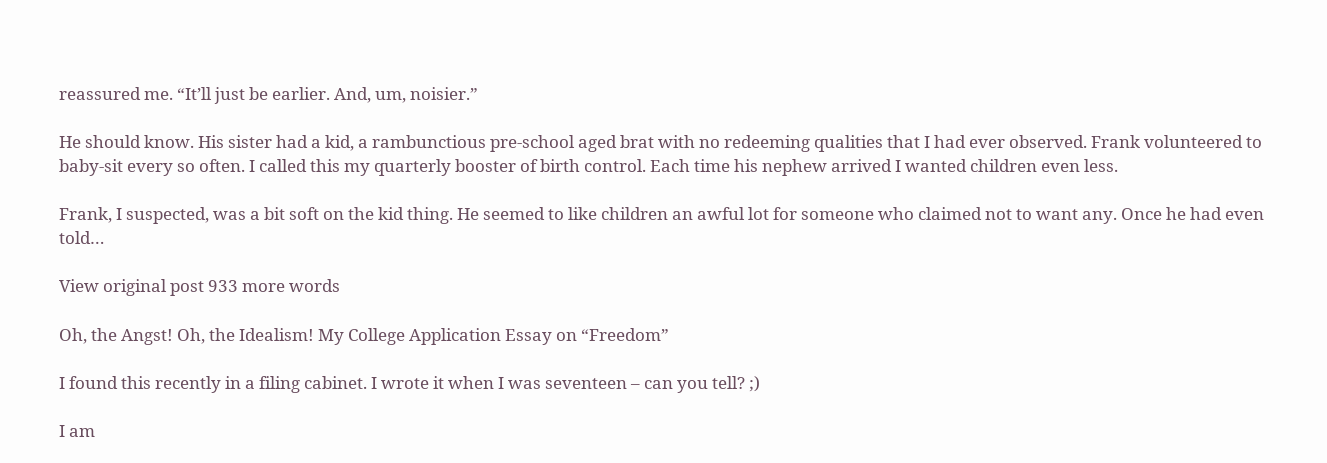reassured me. “It’ll just be earlier. And, um, noisier.”

He should know. His sister had a kid, a rambunctious pre-school aged brat with no redeeming qualities that I had ever observed. Frank volunteered to baby-sit every so often. I called this my quarterly booster of birth control. Each time his nephew arrived I wanted children even less.

Frank, I suspected, was a bit soft on the kid thing. He seemed to like children an awful lot for someone who claimed not to want any. Once he had even told…

View original post 933 more words

Oh, the Angst! Oh, the Idealism! My College Application Essay on “Freedom”

I found this recently in a filing cabinet. I wrote it when I was seventeen – can you tell? ;)

I am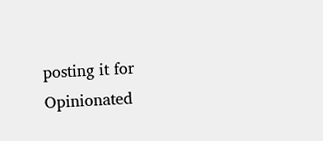posting it for Opinionated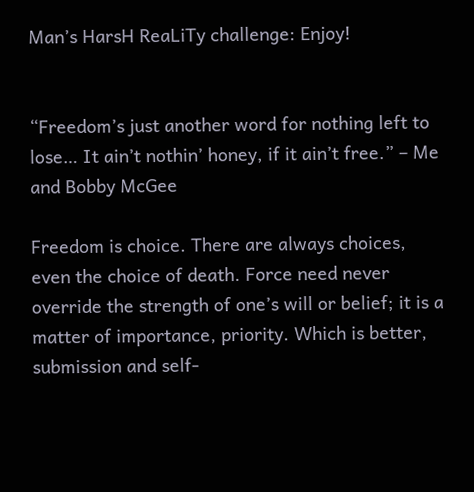Man’s HarsH ReaLiTy challenge: Enjoy!


“Freedom’s just another word for nothing left to lose… It ain’t nothin’ honey, if it ain’t free.” – Me and Bobby McGee

Freedom is choice. There are always choices, even the choice of death. Force need never override the strength of one’s will or belief; it is a matter of importance, priority. Which is better, submission and self-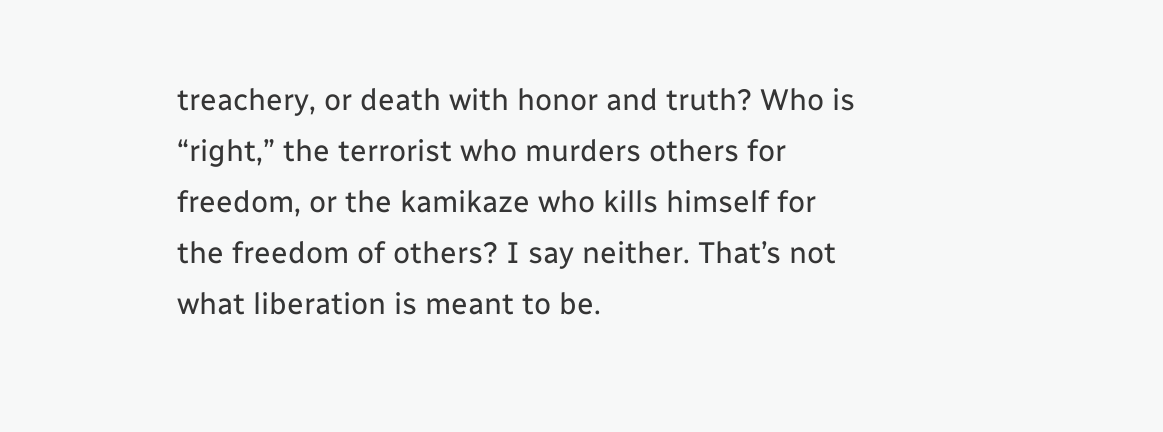treachery, or death with honor and truth? Who is “right,” the terrorist who murders others for freedom, or the kamikaze who kills himself for the freedom of others? I say neither. That’s not what liberation is meant to be.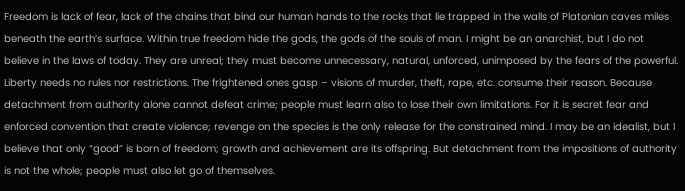Freedom is lack of fear, lack of the chains that bind our human hands to the rocks that lie trapped in the walls of Platonian caves miles beneath the earth’s surface. Within true freedom hide the gods, the gods of the souls of man. I might be an anarchist, but I do not believe in the laws of today. They are unreal; they must become unnecessary, natural, unforced, unimposed by the fears of the powerful. Liberty needs no rules nor restrictions. The frightened ones gasp – visions of murder, theft, rape, etc. consume their reason. Because detachment from authority alone cannot defeat crime; people must learn also to lose their own limitations. For it is secret fear and enforced convention that create violence; revenge on the species is the only release for the constrained mind. I may be an idealist, but I believe that only “good” is born of freedom; growth and achievement are its offspring. But detachment from the impositions of authority is not the whole; people must also let go of themselves.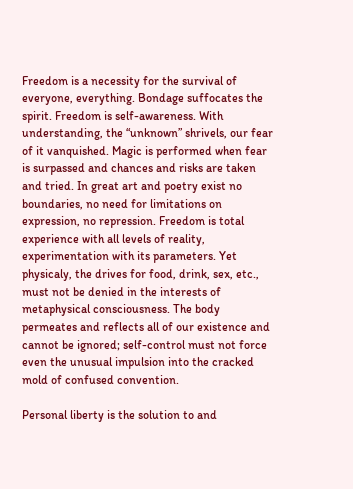Freedom is a necessity for the survival of everyone, everything. Bondage suffocates the spirit. Freedom is self-awareness. With understanding, the “unknown” shrivels, our fear of it vanquished. Magic is performed when fear is surpassed and chances and risks are taken and tried. In great art and poetry exist no boundaries, no need for limitations on expression, no repression. Freedom is total experience with all levels of reality, experimentation with its parameters. Yet physicaly, the drives for food, drink, sex, etc., must not be denied in the interests of metaphysical consciousness. The body permeates and reflects all of our existence and cannot be ignored; self-control must not force even the unusual impulsion into the cracked mold of confused convention.

Personal liberty is the solution to and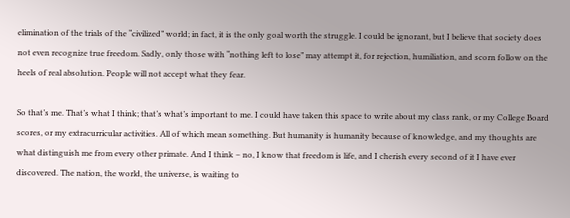elimination of the trials of the “civilized” world; in fact, it is the only goal worth the struggle. I could be ignorant, but I believe that society does not even recognize true freedom. Sadly, only those with “nothing left to lose” may attempt it, for rejection, humiliation, and scorn follow on the heels of real absolution. People will not accept what they fear.

So that’s me. That’s what I think; that’s what’s important to me. I could have taken this space to write about my class rank, or my College Board scores, or my extracurricular activities. All of which mean something. But humanity is humanity because of knowledge, and my thoughts are what distinguish me from every other primate. And I think – no, I know that freedom is life, and I cherish every second of it I have ever discovered. The nation, the world, the universe, is waiting to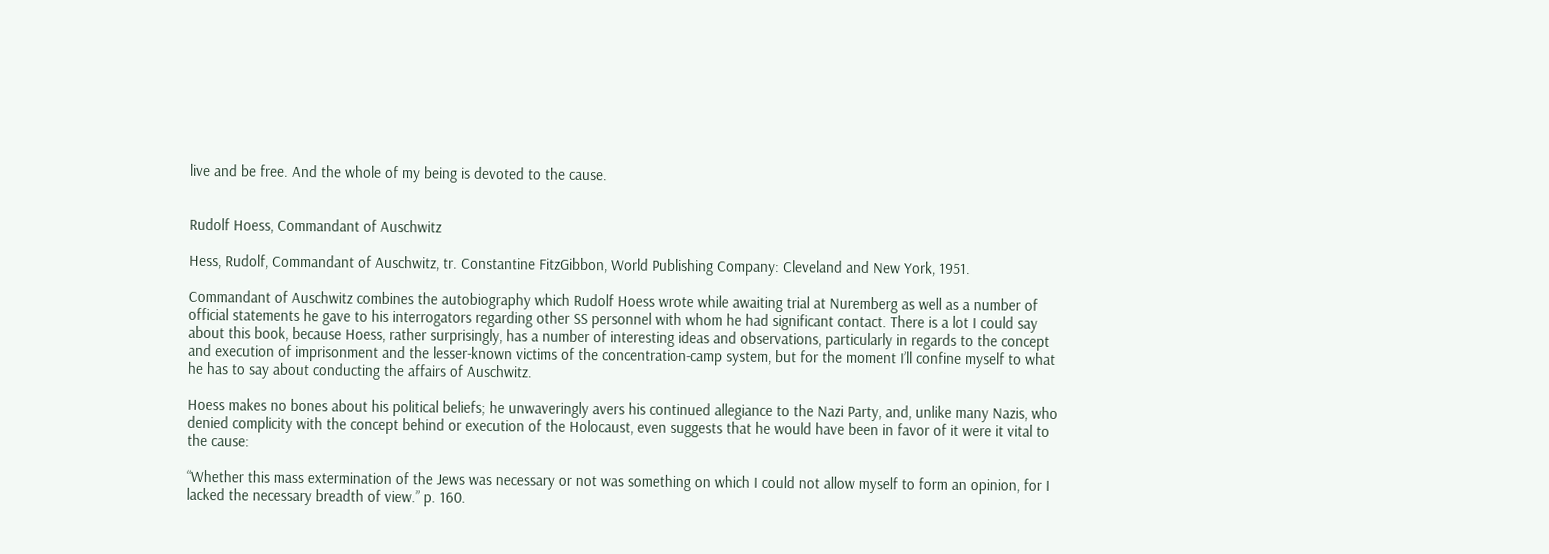live and be free. And the whole of my being is devoted to the cause.


Rudolf Hoess, Commandant of Auschwitz

Hess, Rudolf, Commandant of Auschwitz, tr. Constantine FitzGibbon, World Publishing Company: Cleveland and New York, 1951.

Commandant of Auschwitz combines the autobiography which Rudolf Hoess wrote while awaiting trial at Nuremberg as well as a number of official statements he gave to his interrogators regarding other SS personnel with whom he had significant contact. There is a lot I could say about this book, because Hoess, rather surprisingly, has a number of interesting ideas and observations, particularly in regards to the concept and execution of imprisonment and the lesser-known victims of the concentration-camp system, but for the moment I’ll confine myself to what he has to say about conducting the affairs of Auschwitz.

Hoess makes no bones about his political beliefs; he unwaveringly avers his continued allegiance to the Nazi Party, and, unlike many Nazis, who denied complicity with the concept behind or execution of the Holocaust, even suggests that he would have been in favor of it were it vital to the cause:

“Whether this mass extermination of the Jews was necessary or not was something on which I could not allow myself to form an opinion, for I lacked the necessary breadth of view.” p. 160.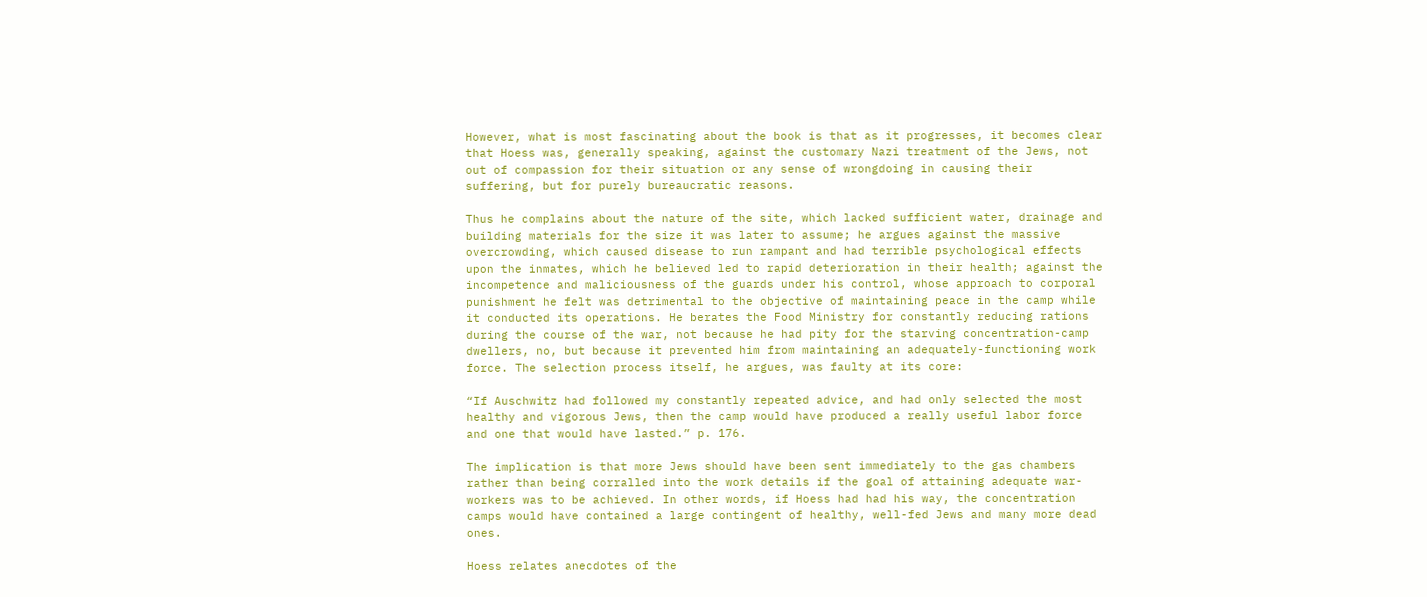However, what is most fascinating about the book is that as it progresses, it becomes clear that Hoess was, generally speaking, against the customary Nazi treatment of the Jews, not out of compassion for their situation or any sense of wrongdoing in causing their suffering, but for purely bureaucratic reasons.

Thus he complains about the nature of the site, which lacked sufficient water, drainage and building materials for the size it was later to assume; he argues against the massive overcrowding, which caused disease to run rampant and had terrible psychological effects upon the inmates, which he believed led to rapid deterioration in their health; against the incompetence and maliciousness of the guards under his control, whose approach to corporal punishment he felt was detrimental to the objective of maintaining peace in the camp while it conducted its operations. He berates the Food Ministry for constantly reducing rations during the course of the war, not because he had pity for the starving concentration-camp dwellers, no, but because it prevented him from maintaining an adequately-functioning work force. The selection process itself, he argues, was faulty at its core:

“If Auschwitz had followed my constantly repeated advice, and had only selected the most healthy and vigorous Jews, then the camp would have produced a really useful labor force and one that would have lasted.” p. 176.

The implication is that more Jews should have been sent immediately to the gas chambers rather than being corralled into the work details if the goal of attaining adequate war-workers was to be achieved. In other words, if Hoess had had his way, the concentration camps would have contained a large contingent of healthy, well-fed Jews and many more dead ones.

Hoess relates anecdotes of the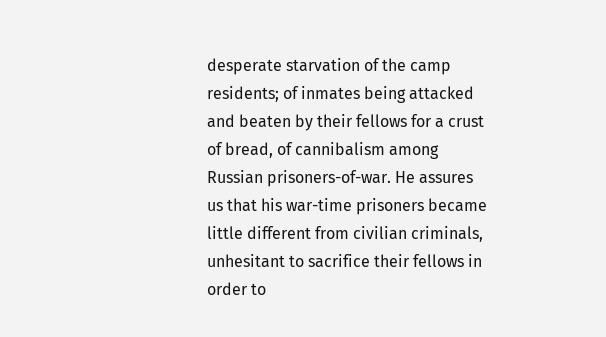desperate starvation of the camp residents; of inmates being attacked and beaten by their fellows for a crust of bread, of cannibalism among Russian prisoners-of-war. He assures us that his war-time prisoners became little different from civilian criminals, unhesitant to sacrifice their fellows in order to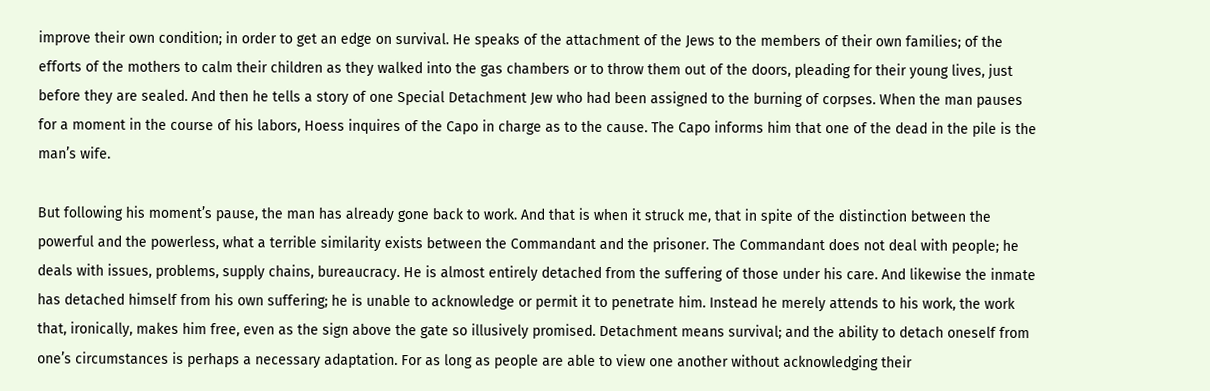improve their own condition; in order to get an edge on survival. He speaks of the attachment of the Jews to the members of their own families; of the efforts of the mothers to calm their children as they walked into the gas chambers or to throw them out of the doors, pleading for their young lives, just before they are sealed. And then he tells a story of one Special Detachment Jew who had been assigned to the burning of corpses. When the man pauses for a moment in the course of his labors, Hoess inquires of the Capo in charge as to the cause. The Capo informs him that one of the dead in the pile is the man’s wife.

But following his moment’s pause, the man has already gone back to work. And that is when it struck me, that in spite of the distinction between the powerful and the powerless, what a terrible similarity exists between the Commandant and the prisoner. The Commandant does not deal with people; he deals with issues, problems, supply chains, bureaucracy. He is almost entirely detached from the suffering of those under his care. And likewise the inmate has detached himself from his own suffering; he is unable to acknowledge or permit it to penetrate him. Instead he merely attends to his work, the work that, ironically, makes him free, even as the sign above the gate so illusively promised. Detachment means survival; and the ability to detach oneself from one’s circumstances is perhaps a necessary adaptation. For as long as people are able to view one another without acknowledging their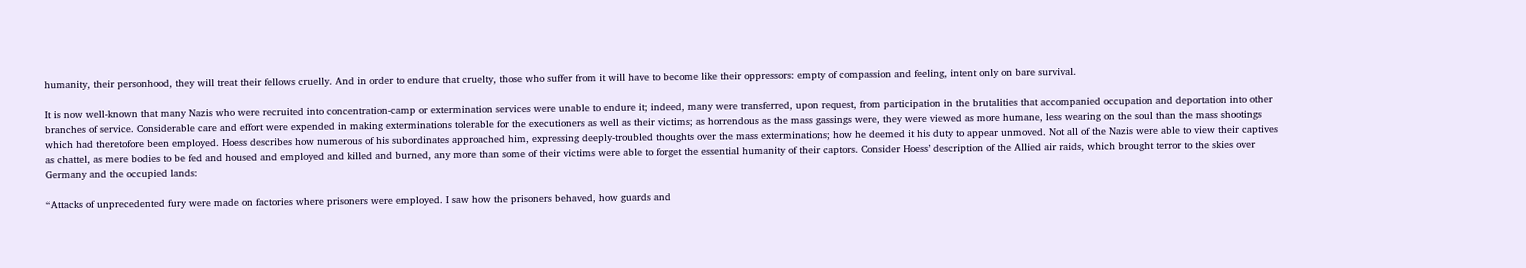humanity, their personhood, they will treat their fellows cruelly. And in order to endure that cruelty, those who suffer from it will have to become like their oppressors: empty of compassion and feeling, intent only on bare survival.

It is now well-known that many Nazis who were recruited into concentration-camp or extermination services were unable to endure it; indeed, many were transferred, upon request, from participation in the brutalities that accompanied occupation and deportation into other branches of service. Considerable care and effort were expended in making exterminations tolerable for the executioners as well as their victims; as horrendous as the mass gassings were, they were viewed as more humane, less wearing on the soul than the mass shootings which had theretofore been employed. Hoess describes how numerous of his subordinates approached him, expressing deeply-troubled thoughts over the mass exterminations; how he deemed it his duty to appear unmoved. Not all of the Nazis were able to view their captives as chattel, as mere bodies to be fed and housed and employed and killed and burned, any more than some of their victims were able to forget the essential humanity of their captors. Consider Hoess’ description of the Allied air raids, which brought terror to the skies over Germany and the occupied lands:

“Attacks of unprecedented fury were made on factories where prisoners were employed. I saw how the prisoners behaved, how guards and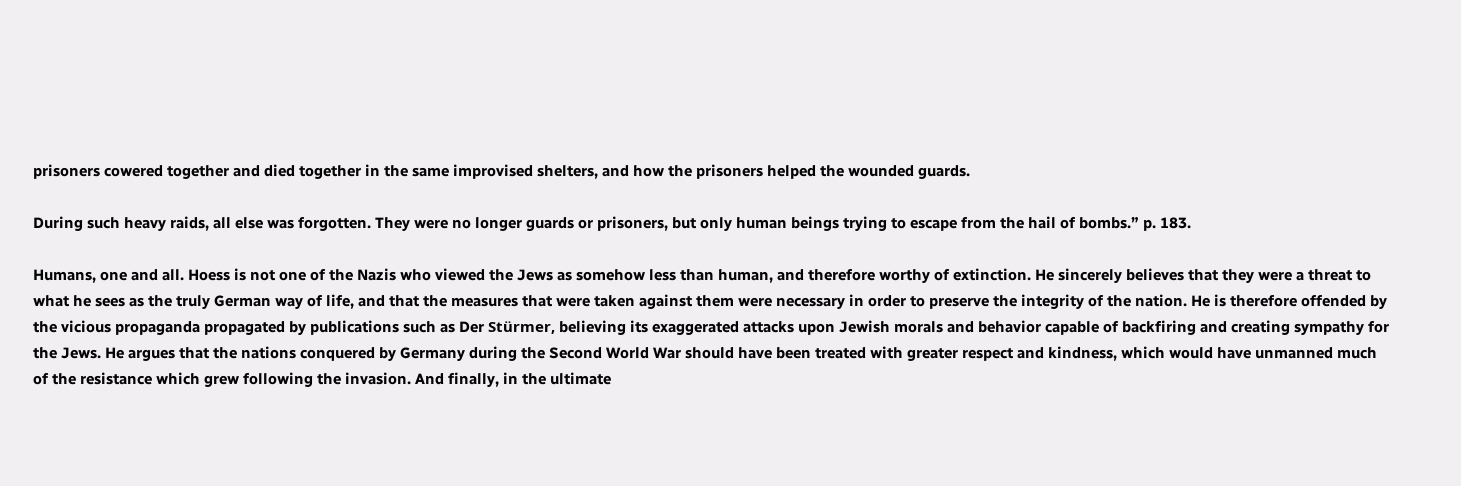prisoners cowered together and died together in the same improvised shelters, and how the prisoners helped the wounded guards.

During such heavy raids, all else was forgotten. They were no longer guards or prisoners, but only human beings trying to escape from the hail of bombs.” p. 183.

Humans, one and all. Hoess is not one of the Nazis who viewed the Jews as somehow less than human, and therefore worthy of extinction. He sincerely believes that they were a threat to what he sees as the truly German way of life, and that the measures that were taken against them were necessary in order to preserve the integrity of the nation. He is therefore offended by the vicious propaganda propagated by publications such as Der Stürmer, believing its exaggerated attacks upon Jewish morals and behavior capable of backfiring and creating sympathy for the Jews. He argues that the nations conquered by Germany during the Second World War should have been treated with greater respect and kindness, which would have unmanned much of the resistance which grew following the invasion. And finally, in the ultimate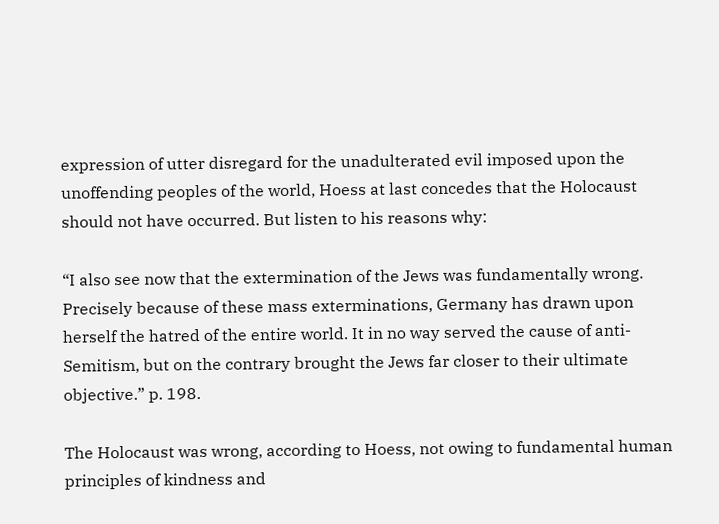expression of utter disregard for the unadulterated evil imposed upon the unoffending peoples of the world, Hoess at last concedes that the Holocaust should not have occurred. But listen to his reasons why:

“I also see now that the extermination of the Jews was fundamentally wrong. Precisely because of these mass exterminations, Germany has drawn upon herself the hatred of the entire world. It in no way served the cause of anti-Semitism, but on the contrary brought the Jews far closer to their ultimate objective.” p. 198.

The Holocaust was wrong, according to Hoess, not owing to fundamental human principles of kindness and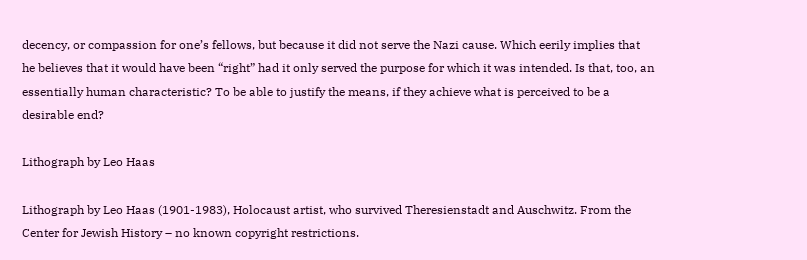decency, or compassion for one’s fellows, but because it did not serve the Nazi cause. Which eerily implies that he believes that it would have been “right” had it only served the purpose for which it was intended. Is that, too, an essentially human characteristic? To be able to justify the means, if they achieve what is perceived to be a desirable end?

Lithograph by Leo Haas

Lithograph by Leo Haas (1901-1983), Holocaust artist, who survived Theresienstadt and Auschwitz. From the Center for Jewish History – no known copyright restrictions.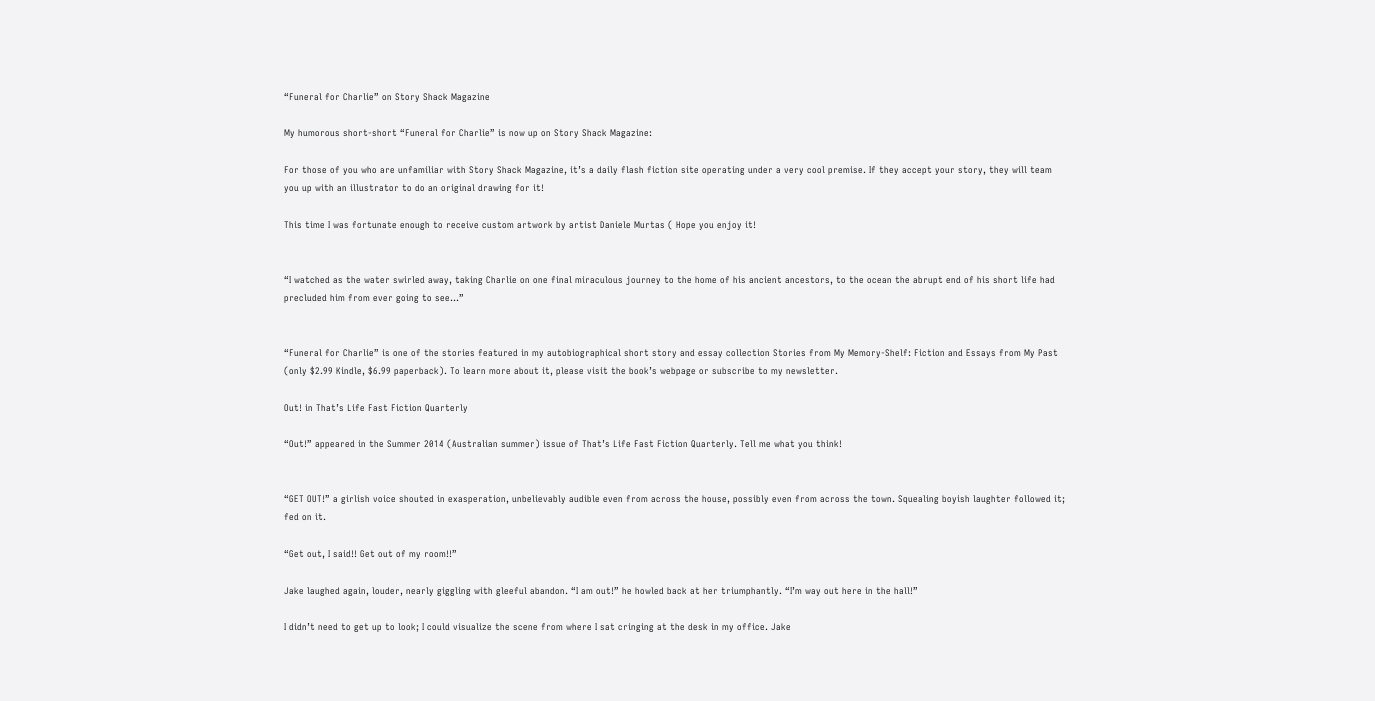“Funeral for Charlie” on Story Shack Magazine

My humorous short-short “Funeral for Charlie” is now up on Story Shack Magazine:

For those of you who are unfamiliar with Story Shack Magazine, it’s a daily flash fiction site operating under a very cool premise. If they accept your story, they will team you up with an illustrator to do an original drawing for it!

This time I was fortunate enough to receive custom artwork by artist Daniele Murtas ( Hope you enjoy it!


“I watched as the water swirled away, taking Charlie on one final miraculous journey to the home of his ancient ancestors, to the ocean the abrupt end of his short life had precluded him from ever going to see…”


“Funeral for Charlie” is one of the stories featured in my autobiographical short story and essay collection Stories from My Memory-Shelf: Fiction and Essays from My Past (only $2.99 Kindle, $6.99 paperback). To learn more about it, please visit the book’s webpage or subscribe to my newsletter.

Out! in That’s Life Fast Fiction Quarterly

“Out!” appeared in the Summer 2014 (Australian summer) issue of That’s Life Fast Fiction Quarterly. Tell me what you think!


“GET OUT!” a girlish voice shouted in exasperation, unbelievably audible even from across the house, possibly even from across the town. Squealing boyish laughter followed it; fed on it.

“Get out, I said!! Get out of my room!!”

Jake laughed again, louder, nearly giggling with gleeful abandon. “I am out!” he howled back at her triumphantly. “I’m way out here in the hall!”

I didn’t need to get up to look; I could visualize the scene from where I sat cringing at the desk in my office. Jake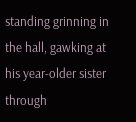standing grinning in the hall, gawking at his year-older sister through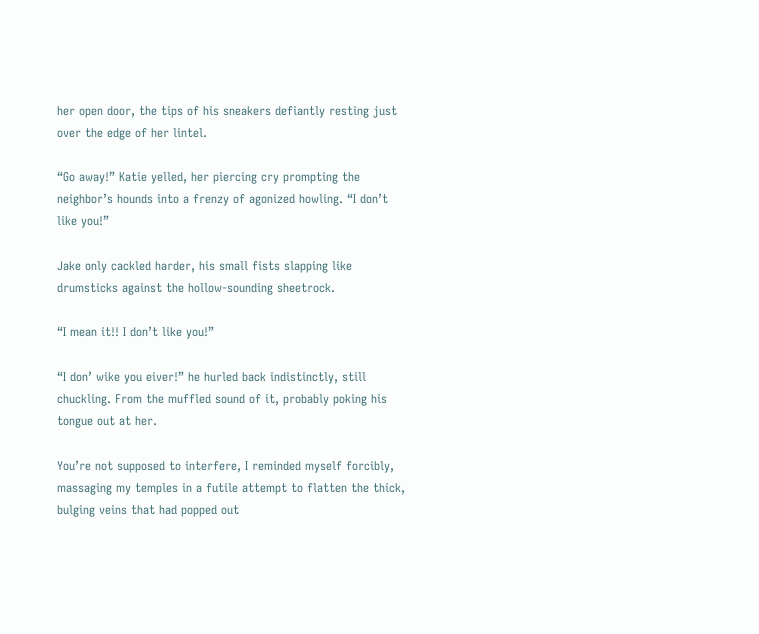her open door, the tips of his sneakers defiantly resting just over the edge of her lintel.

“Go away!” Katie yelled, her piercing cry prompting the neighbor’s hounds into a frenzy of agonized howling. “I don’t like you!”

Jake only cackled harder, his small fists slapping like drumsticks against the hollow-sounding sheetrock.

“I mean it!! I don’t like you!”

“I don’ wike you eiver!” he hurled back indistinctly, still chuckling. From the muffled sound of it, probably poking his tongue out at her.

You’re not supposed to interfere, I reminded myself forcibly, massaging my temples in a futile attempt to flatten the thick, bulging veins that had popped out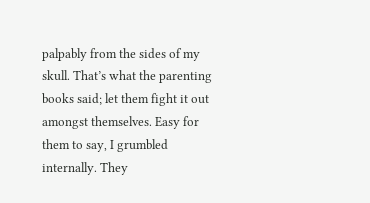palpably from the sides of my skull. That’s what the parenting books said; let them fight it out amongst themselves. Easy for them to say, I grumbled internally. They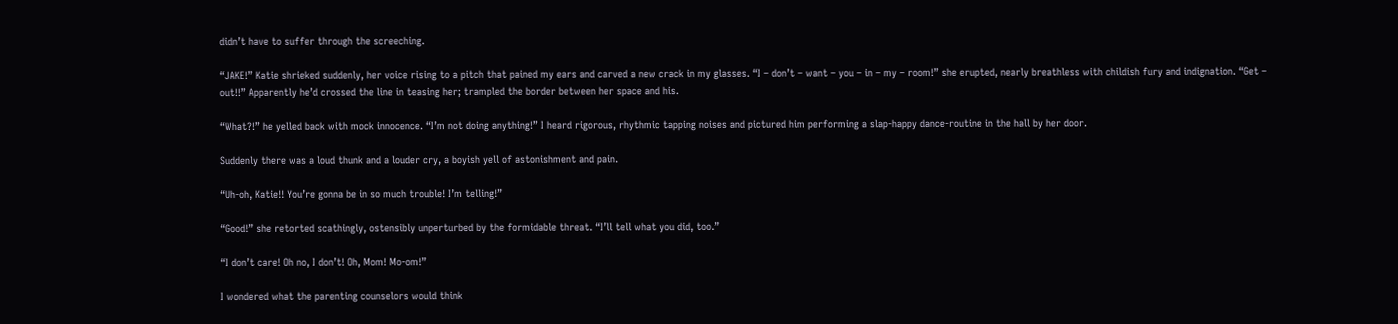didn’t have to suffer through the screeching.

“JAKE!” Katie shrieked suddenly, her voice rising to a pitch that pained my ears and carved a new crack in my glasses. “I – don’t – want – you – in – my – room!” she erupted, nearly breathless with childish fury and indignation. “Get – out!!” Apparently he’d crossed the line in teasing her; trampled the border between her space and his.

“What?!” he yelled back with mock innocence. “I’m not doing anything!” I heard rigorous, rhythmic tapping noises and pictured him performing a slap-happy dance-routine in the hall by her door.

Suddenly there was a loud thunk and a louder cry, a boyish yell of astonishment and pain.

“Uh-oh, Katie!! You’re gonna be in so much trouble! I’m telling!”

“Good!” she retorted scathingly, ostensibly unperturbed by the formidable threat. “I’ll tell what you did, too.”

“I don’t care! Oh no, I don’t! Oh, Mom! Mo-om!”

I wondered what the parenting counselors would think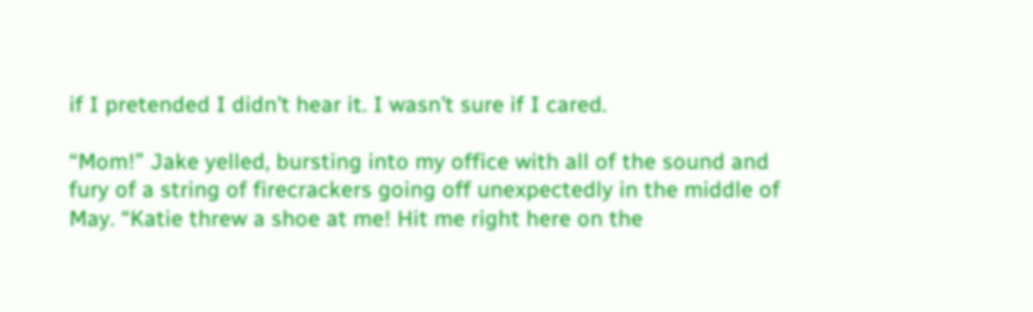if I pretended I didn’t hear it. I wasn’t sure if I cared.

“Mom!” Jake yelled, bursting into my office with all of the sound and fury of a string of firecrackers going off unexpectedly in the middle of May. “Katie threw a shoe at me! Hit me right here on the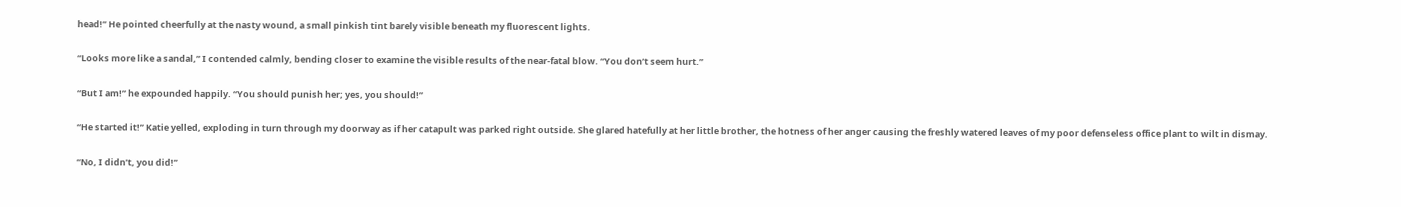head!” He pointed cheerfully at the nasty wound, a small pinkish tint barely visible beneath my fluorescent lights.

“Looks more like a sandal,” I contended calmly, bending closer to examine the visible results of the near-fatal blow. “You don’t seem hurt.”

“But I am!” he expounded happily. “You should punish her; yes, you should!”

“He started it!” Katie yelled, exploding in turn through my doorway as if her catapult was parked right outside. She glared hatefully at her little brother, the hotness of her anger causing the freshly watered leaves of my poor defenseless office plant to wilt in dismay.

“No, I didn’t, you did!”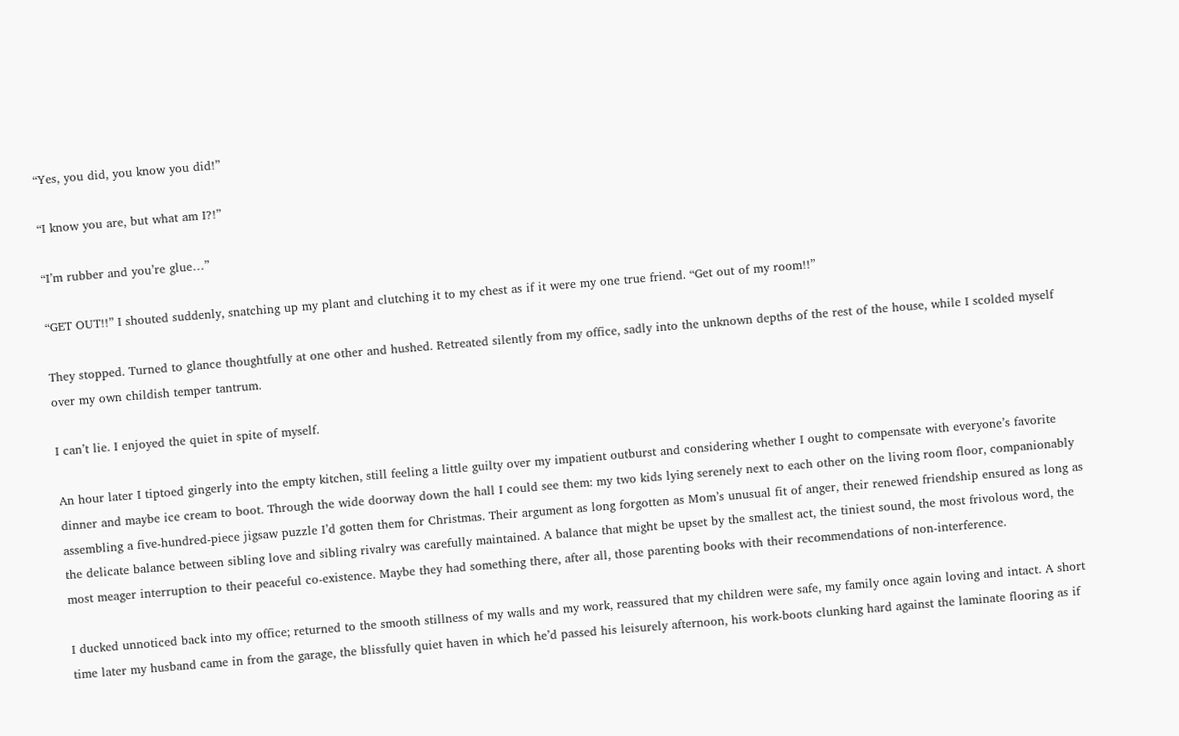“Yes, you did, you know you did!”

“I know you are, but what am I?!”

“I’m rubber and you’re glue…”

“GET OUT!!” I shouted suddenly, snatching up my plant and clutching it to my chest as if it were my one true friend. “Get out of my room!!”

They stopped. Turned to glance thoughtfully at one other and hushed. Retreated silently from my office, sadly into the unknown depths of the rest of the house, while I scolded myself over my own childish temper tantrum.

I can’t lie. I enjoyed the quiet in spite of myself.

An hour later I tiptoed gingerly into the empty kitchen, still feeling a little guilty over my impatient outburst and considering whether I ought to compensate with everyone’s favorite dinner and maybe ice cream to boot. Through the wide doorway down the hall I could see them: my two kids lying serenely next to each other on the living room floor, companionably assembling a five-hundred-piece jigsaw puzzle I’d gotten them for Christmas. Their argument as long forgotten as Mom’s unusual fit of anger, their renewed friendship ensured as long as the delicate balance between sibling love and sibling rivalry was carefully maintained. A balance that might be upset by the smallest act, the tiniest sound, the most frivolous word, the most meager interruption to their peaceful co-existence. Maybe they had something there, after all, those parenting books with their recommendations of non-interference.

I ducked unnoticed back into my office; returned to the smooth stillness of my walls and my work, reassured that my children were safe, my family once again loving and intact. A short time later my husband came in from the garage, the blissfully quiet haven in which he’d passed his leisurely afternoon, his work-boots clunking hard against the laminate flooring as if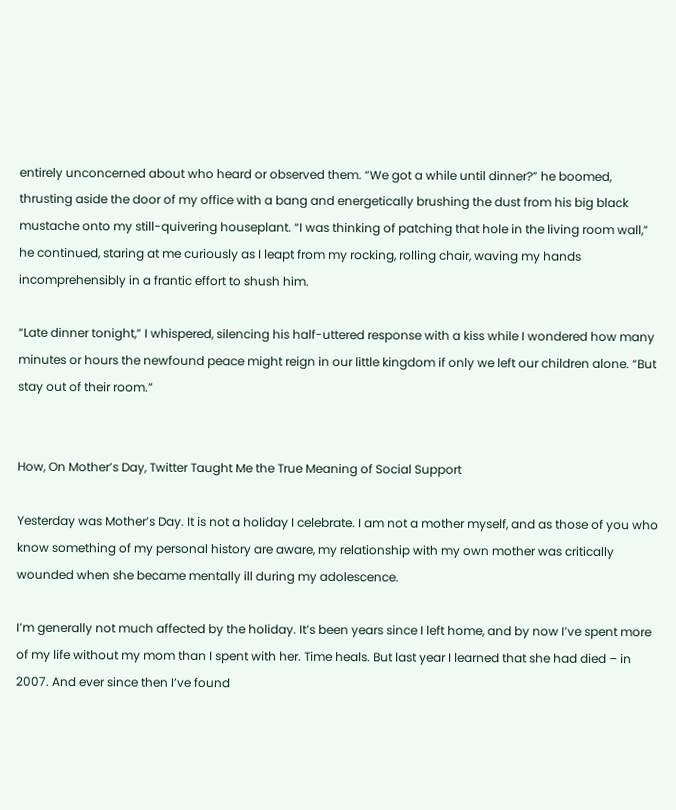entirely unconcerned about who heard or observed them. “We got a while until dinner?” he boomed, thrusting aside the door of my office with a bang and energetically brushing the dust from his big black mustache onto my still-quivering houseplant. “I was thinking of patching that hole in the living room wall,” he continued, staring at me curiously as I leapt from my rocking, rolling chair, waving my hands incomprehensibly in a frantic effort to shush him.

“Late dinner tonight,” I whispered, silencing his half-uttered response with a kiss while I wondered how many minutes or hours the newfound peace might reign in our little kingdom if only we left our children alone. “But stay out of their room.”


How, On Mother’s Day, Twitter Taught Me the True Meaning of Social Support

Yesterday was Mother’s Day. It is not a holiday I celebrate. I am not a mother myself, and as those of you who know something of my personal history are aware, my relationship with my own mother was critically wounded when she became mentally ill during my adolescence.

I’m generally not much affected by the holiday. It’s been years since I left home, and by now I’ve spent more of my life without my mom than I spent with her. Time heals. But last year I learned that she had died – in 2007. And ever since then I’ve found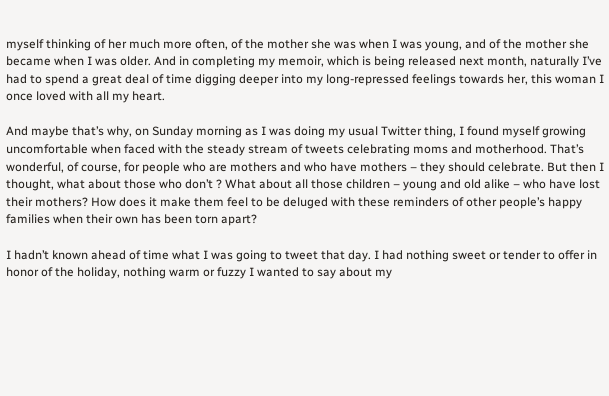myself thinking of her much more often, of the mother she was when I was young, and of the mother she became when I was older. And in completing my memoir, which is being released next month, naturally I’ve had to spend a great deal of time digging deeper into my long-repressed feelings towards her, this woman I once loved with all my heart.

And maybe that’s why, on Sunday morning as I was doing my usual Twitter thing, I found myself growing uncomfortable when faced with the steady stream of tweets celebrating moms and motherhood. That’s wonderful, of course, for people who are mothers and who have mothers – they should celebrate. But then I thought, what about those who don’t ? What about all those children – young and old alike – who have lost their mothers? How does it make them feel to be deluged with these reminders of other people’s happy families when their own has been torn apart?

I hadn’t known ahead of time what I was going to tweet that day. I had nothing sweet or tender to offer in honor of the holiday, nothing warm or fuzzy I wanted to say about my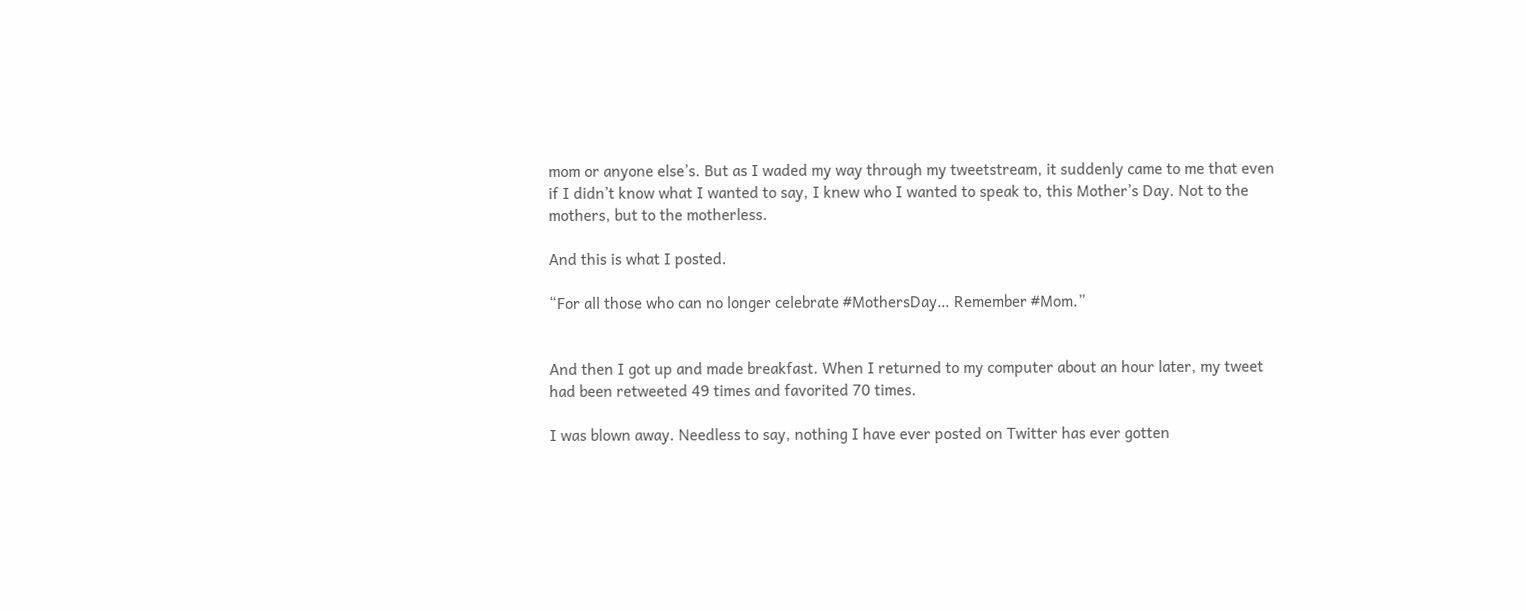mom or anyone else’s. But as I waded my way through my tweetstream, it suddenly came to me that even if I didn’t know what I wanted to say, I knew who I wanted to speak to, this Mother’s Day. Not to the mothers, but to the motherless.

And this is what I posted.

“For all those who can no longer celebrate #MothersDay… Remember #Mom.”


And then I got up and made breakfast. When I returned to my computer about an hour later, my tweet had been retweeted 49 times and favorited 70 times.

I was blown away. Needless to say, nothing I have ever posted on Twitter has ever gotten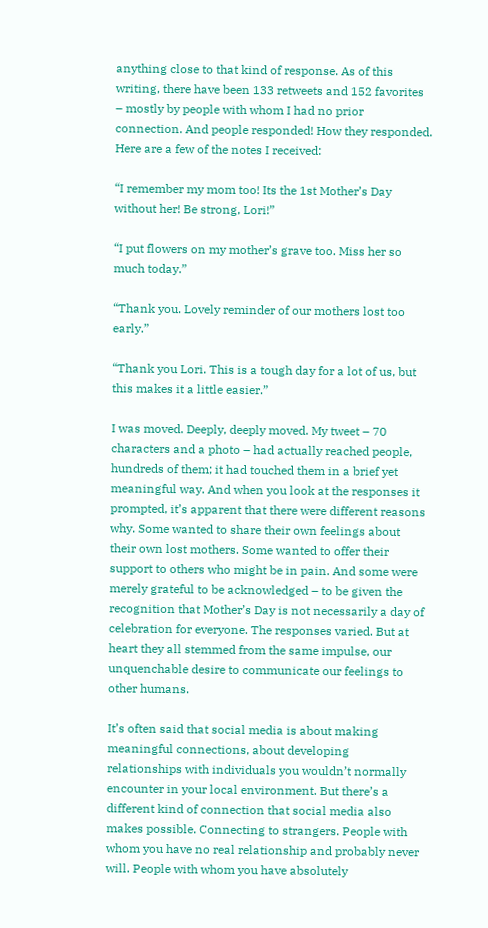anything close to that kind of response. As of this writing, there have been 133 retweets and 152 favorites – mostly by people with whom I had no prior connection. And people responded! How they responded. Here are a few of the notes I received:

“I remember my mom too! Its the 1st Mother’s Day without her! Be strong, Lori!”

“I put flowers on my mother’s grave too. Miss her so much today.”

“Thank you. Lovely reminder of our mothers lost too early.”

“Thank you Lori. This is a tough day for a lot of us, but this makes it a little easier.”

I was moved. Deeply, deeply moved. My tweet – 70 characters and a photo – had actually reached people, hundreds of them; it had touched them in a brief yet meaningful way. And when you look at the responses it prompted, it’s apparent that there were different reasons why. Some wanted to share their own feelings about their own lost mothers. Some wanted to offer their support to others who might be in pain. And some were merely grateful to be acknowledged – to be given the recognition that Mother’s Day is not necessarily a day of celebration for everyone. The responses varied. But at heart they all stemmed from the same impulse, our unquenchable desire to communicate our feelings to other humans.

It’s often said that social media is about making meaningful connections, about developing relationships with individuals you wouldn’t normally encounter in your local environment. But there’s a different kind of connection that social media also makes possible. Connecting to strangers. People with whom you have no real relationship and probably never will. People with whom you have absolutely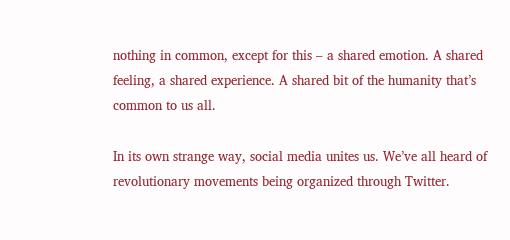nothing in common, except for this – a shared emotion. A shared feeling, a shared experience. A shared bit of the humanity that’s common to us all.

In its own strange way, social media unites us. We’ve all heard of revolutionary movements being organized through Twitter.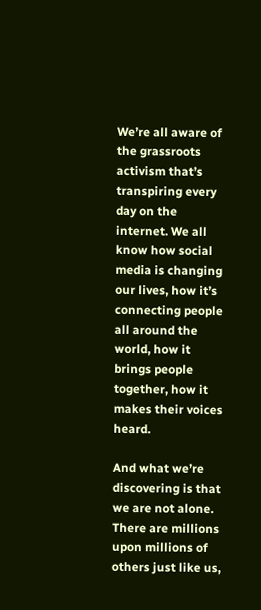We’re all aware of the grassroots activism that’s transpiring every day on the internet. We all know how social media is changing our lives, how it’s connecting people all around the world, how it brings people together, how it makes their voices heard.

And what we’re discovering is that we are not alone. There are millions upon millions of others just like us,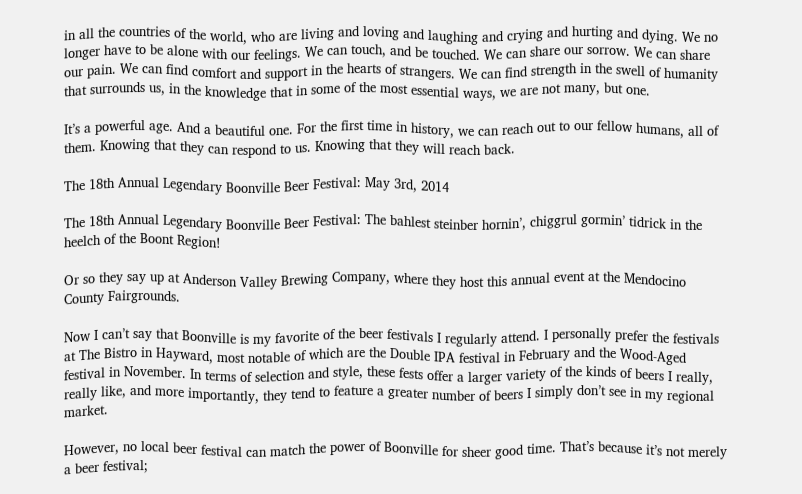in all the countries of the world, who are living and loving and laughing and crying and hurting and dying. We no longer have to be alone with our feelings. We can touch, and be touched. We can share our sorrow. We can share our pain. We can find comfort and support in the hearts of strangers. We can find strength in the swell of humanity that surrounds us, in the knowledge that in some of the most essential ways, we are not many, but one.

It’s a powerful age. And a beautiful one. For the first time in history, we can reach out to our fellow humans, all of them. Knowing that they can respond to us. Knowing that they will reach back.

The 18th Annual Legendary Boonville Beer Festival: May 3rd, 2014

The 18th Annual Legendary Boonville Beer Festival: The bahlest steinber hornin’, chiggrul gormin’ tidrick in the heelch of the Boont Region!

Or so they say up at Anderson Valley Brewing Company, where they host this annual event at the Mendocino County Fairgrounds.

Now I can’t say that Boonville is my favorite of the beer festivals I regularly attend. I personally prefer the festivals at The Bistro in Hayward, most notable of which are the Double IPA festival in February and the Wood-Aged festival in November. In terms of selection and style, these fests offer a larger variety of the kinds of beers I really, really like, and more importantly, they tend to feature a greater number of beers I simply don’t see in my regional market.

However, no local beer festival can match the power of Boonville for sheer good time. That’s because it’s not merely a beer festival;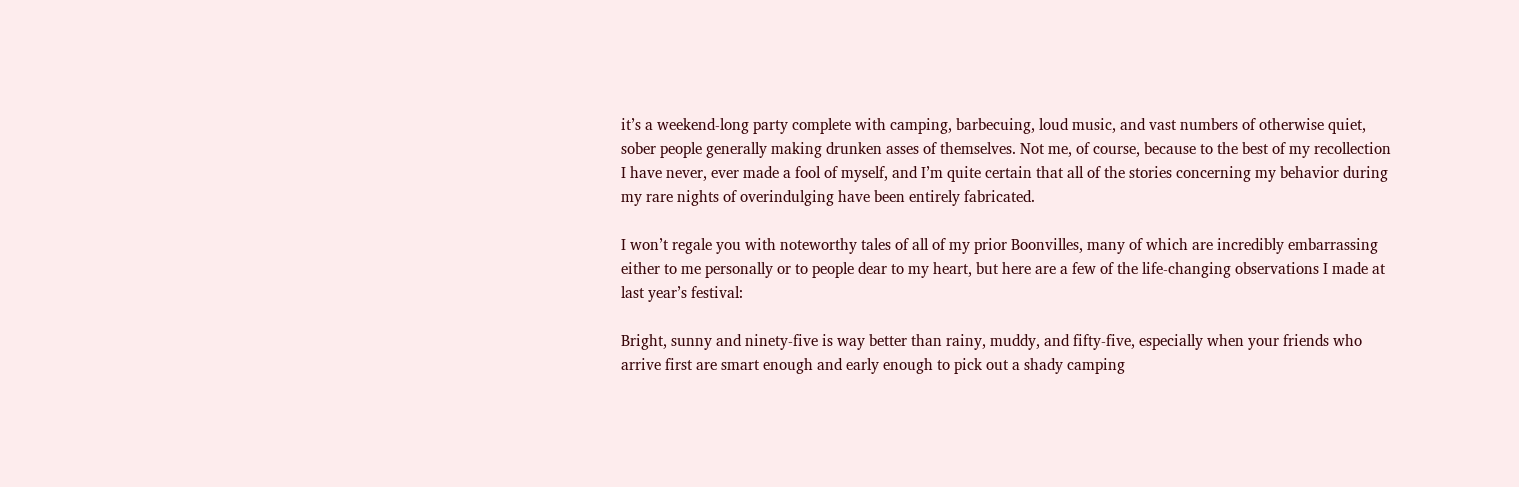it’s a weekend-long party complete with camping, barbecuing, loud music, and vast numbers of otherwise quiet, sober people generally making drunken asses of themselves. Not me, of course, because to the best of my recollection I have never, ever made a fool of myself, and I’m quite certain that all of the stories concerning my behavior during my rare nights of overindulging have been entirely fabricated.

I won’t regale you with noteworthy tales of all of my prior Boonvilles, many of which are incredibly embarrassing either to me personally or to people dear to my heart, but here are a few of the life-changing observations I made at last year’s festival:

Bright, sunny and ninety-five is way better than rainy, muddy, and fifty-five, especially when your friends who arrive first are smart enough and early enough to pick out a shady camping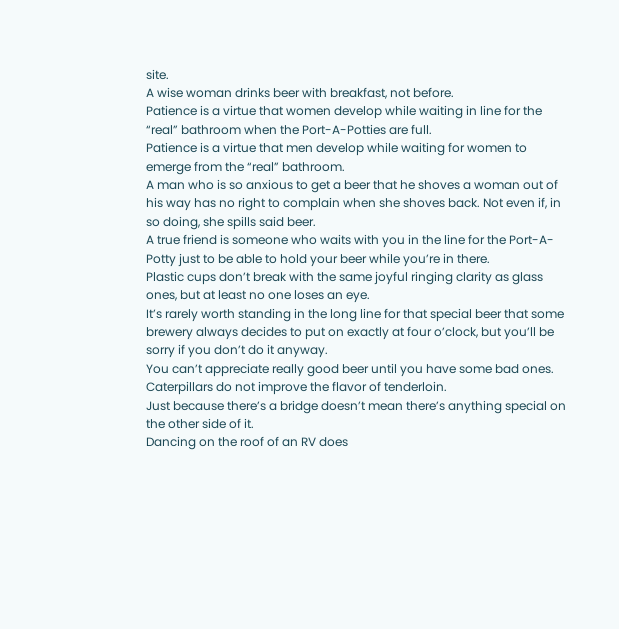site.
A wise woman drinks beer with breakfast, not before.
Patience is a virtue that women develop while waiting in line for the “real” bathroom when the Port-A-Potties are full.
Patience is a virtue that men develop while waiting for women to emerge from the “real” bathroom.
A man who is so anxious to get a beer that he shoves a woman out of his way has no right to complain when she shoves back. Not even if, in so doing, she spills said beer.
A true friend is someone who waits with you in the line for the Port-A-Potty just to be able to hold your beer while you’re in there.
Plastic cups don’t break with the same joyful ringing clarity as glass ones, but at least no one loses an eye.
It’s rarely worth standing in the long line for that special beer that some brewery always decides to put on exactly at four o’clock, but you’ll be sorry if you don’t do it anyway.
You can’t appreciate really good beer until you have some bad ones.
Caterpillars do not improve the flavor of tenderloin.
Just because there’s a bridge doesn’t mean there’s anything special on the other side of it.
Dancing on the roof of an RV does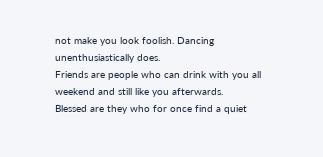not make you look foolish. Dancing unenthusiastically does.
Friends are people who can drink with you all weekend and still like you afterwards.
Blessed are they who for once find a quiet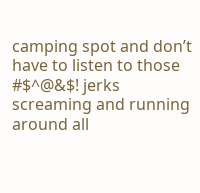camping spot and don’t have to listen to those
#$^@&$! jerks screaming and running around all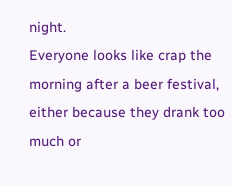night.
Everyone looks like crap the morning after a beer festival, either because they drank too much or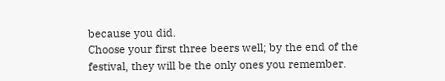because you did.
Choose your first three beers well; by the end of the festival, they will be the only ones you remember.